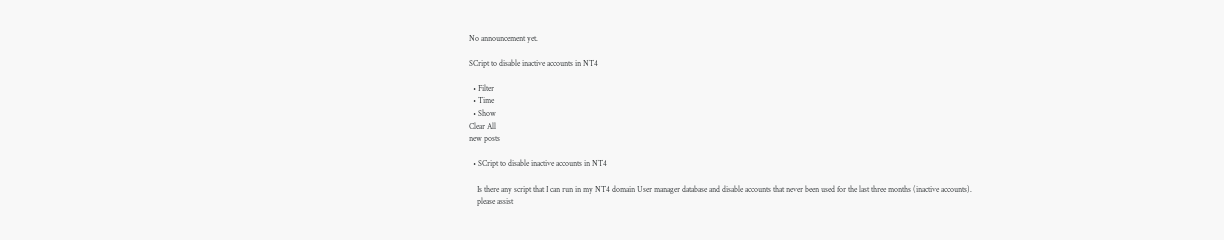No announcement yet.

SCript to disable inactive accounts in NT4

  • Filter
  • Time
  • Show
Clear All
new posts

  • SCript to disable inactive accounts in NT4

    Is there any script that I can run in my NT4 domain User manager database and disable accounts that never been used for the last three months (inactive accounts).
    please assist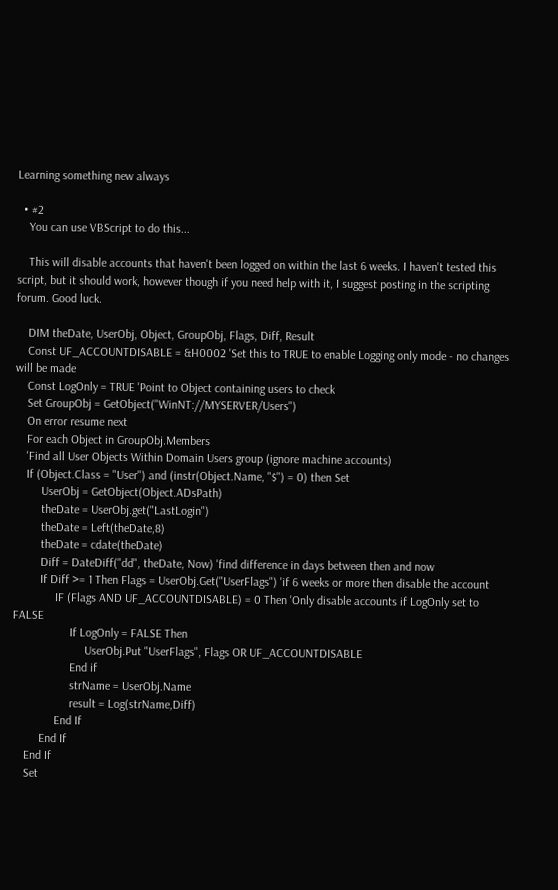Learning something new always

  • #2
    You can use VBScript to do this...

    This will disable accounts that haven't been logged on within the last 6 weeks. I haven't tested this script, but it should work, however though if you need help with it, I suggest posting in the scripting forum. Good luck.

    DIM theDate, UserObj, Object, GroupObj, Flags, Diff, Result
    Const UF_ACCOUNTDISABLE = &H0002 'Set this to TRUE to enable Logging only mode - no changes will be made
    Const LogOnly = TRUE 'Point to Object containing users to check
    Set GroupObj = GetObject("WinNT://MYSERVER/Users")
    On error resume next
    For each Object in GroupObj.Members
    'Find all User Objects Within Domain Users group (ignore machine accounts)
    If (Object.Class = "User") and (instr(Object.Name, "$") = 0) then Set
         UserObj = GetObject(Object.ADsPath)
         theDate = UserObj.get("LastLogin")
         theDate = Left(theDate,8)
         theDate = cdate(theDate)
         Diff = DateDiff("dd", theDate, Now) 'find difference in days between then and now
         If Diff >= 1 Then Flags = UserObj.Get("UserFlags") 'if 6 weeks or more then disable the account
              IF (Flags AND UF_ACCOUNTDISABLE) = 0 Then 'Only disable accounts if LogOnly set to FALSE
                   If LogOnly = FALSE Then
                        UserObj.Put "UserFlags", Flags OR UF_ACCOUNTDISABLE
                   End if
                   strName = UserObj.Name
                   result = Log(strName,Diff)
              End If
         End If
    End If
    Set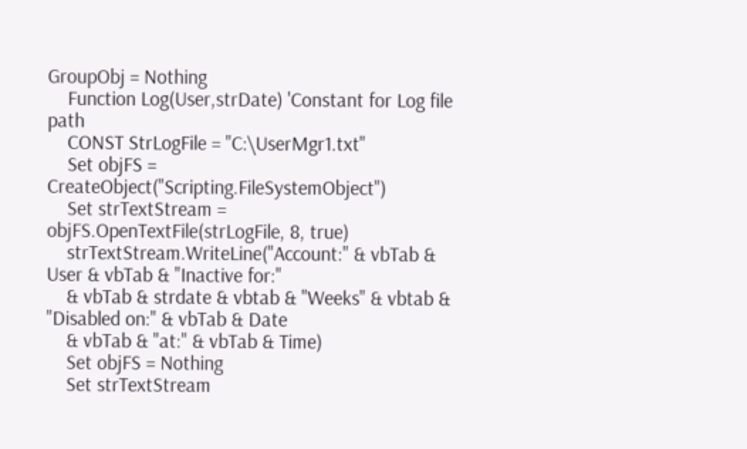GroupObj = Nothing
    Function Log(User,strDate) 'Constant for Log file path
    CONST StrLogFile = "C:\UserMgr1.txt"
    Set objFS = CreateObject("Scripting.FileSystemObject")
    Set strTextStream = objFS.OpenTextFile(strLogFile, 8, true)
    strTextStream.WriteLine("Account:" & vbTab & User & vbTab & "Inactive for:"
    & vbTab & strdate & vbtab & "Weeks" & vbtab & "Disabled on:" & vbTab & Date
    & vbTab & "at:" & vbTab & Time)
    Set objFS = Nothing
    Set strTextStream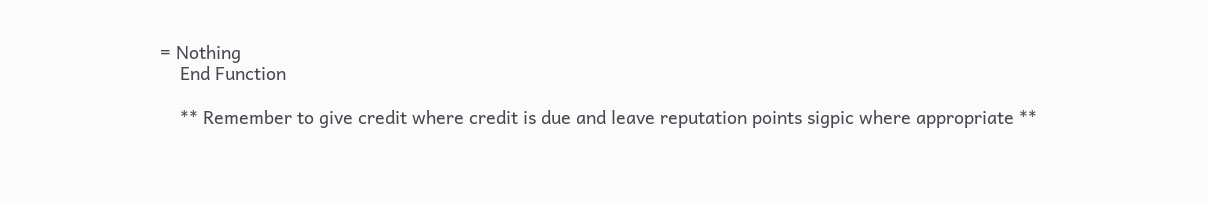= Nothing
    End Function

    ** Remember to give credit where credit is due and leave reputation points sigpic where appropriate **